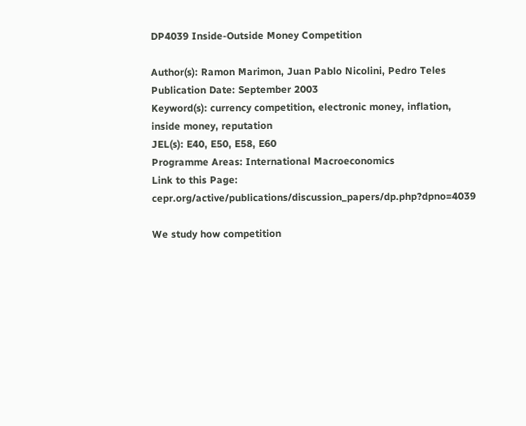DP4039 Inside-Outside Money Competition

Author(s): Ramon Marimon, Juan Pablo Nicolini, Pedro Teles
Publication Date: September 2003
Keyword(s): currency competition, electronic money, inflation, inside money, reputation
JEL(s): E40, E50, E58, E60
Programme Areas: International Macroeconomics
Link to this Page: cepr.org/active/publications/discussion_papers/dp.php?dpno=4039

We study how competition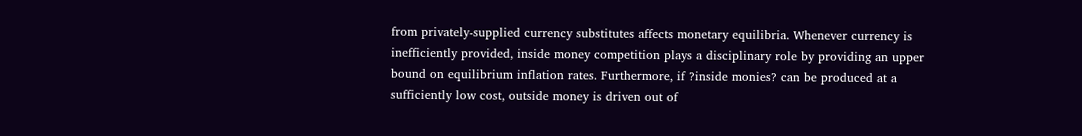from privately-supplied currency substitutes affects monetary equilibria. Whenever currency is inefficiently provided, inside money competition plays a disciplinary role by providing an upper bound on equilibrium inflation rates. Furthermore, if ?inside monies? can be produced at a sufficiently low cost, outside money is driven out of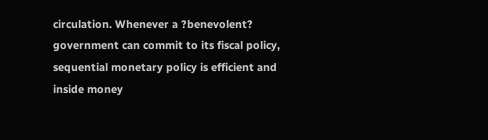circulation. Whenever a ?benevolent? government can commit to its fiscal policy, sequential monetary policy is efficient and inside money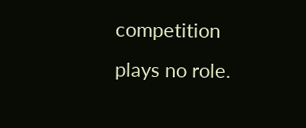competition plays no role.